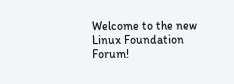Welcome to the new Linux Foundation Forum!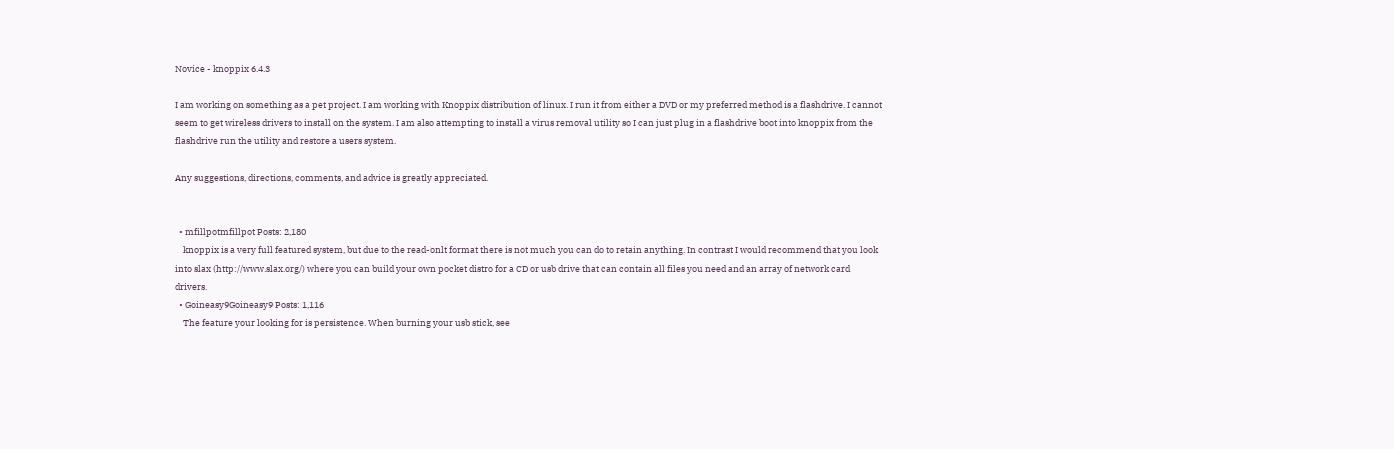Novice - knoppix 6.4.3

I am working on something as a pet project. I am working with Knoppix distribution of linux. I run it from either a DVD or my preferred method is a flashdrive. I cannot seem to get wireless drivers to install on the system. I am also attempting to install a virus removal utility so I can just plug in a flashdrive boot into knoppix from the flashdrive run the utility and restore a users system.

Any suggestions, directions, comments, and advice is greatly appreciated.


  • mfillpotmfillpot Posts: 2,180
    knoppix is a very full featured system, but due to the read-onlt format there is not much you can do to retain anything. In contrast I would recommend that you look into slax (http://www.slax.org/) where you can build your own pocket distro for a CD or usb drive that can contain all files you need and an array of network card drivers.
  • Goineasy9Goineasy9 Posts: 1,116
    The feature your looking for is persistence. When burning your usb stick, see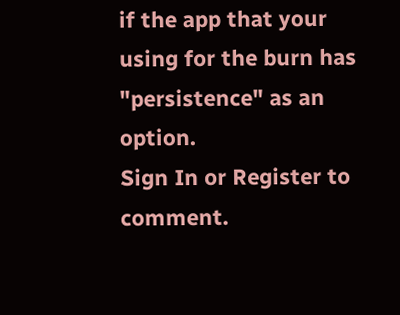if the app that your using for the burn has "persistence" as an option.
Sign In or Register to comment.